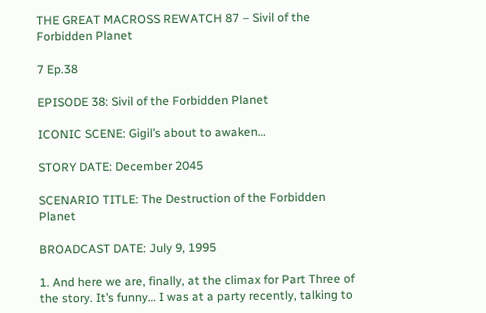THE GREAT MACROSS REWATCH 87 – Sivil of the Forbidden Planet

7 Ep.38

EPISODE 38: Sivil of the Forbidden Planet

ICONIC SCENE: Gigil’s about to awaken…

STORY DATE: December 2045

SCENARIO TITLE: The Destruction of the Forbidden Planet

BROADCAST DATE: July 9, 1995

1. And here we are, finally, at the climax for Part Three of the story. It’s funny… I was at a party recently, talking to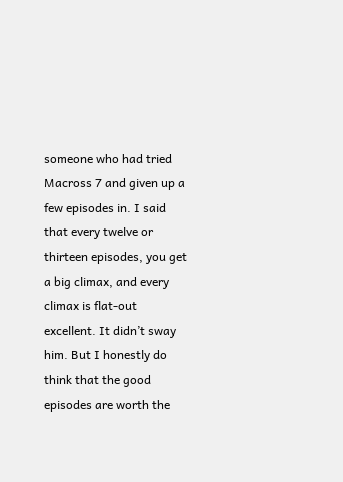someone who had tried Macross 7 and given up a few episodes in. I said that every twelve or thirteen episodes, you get a big climax, and every climax is flat-out excellent. It didn’t sway him. But I honestly do think that the good episodes are worth the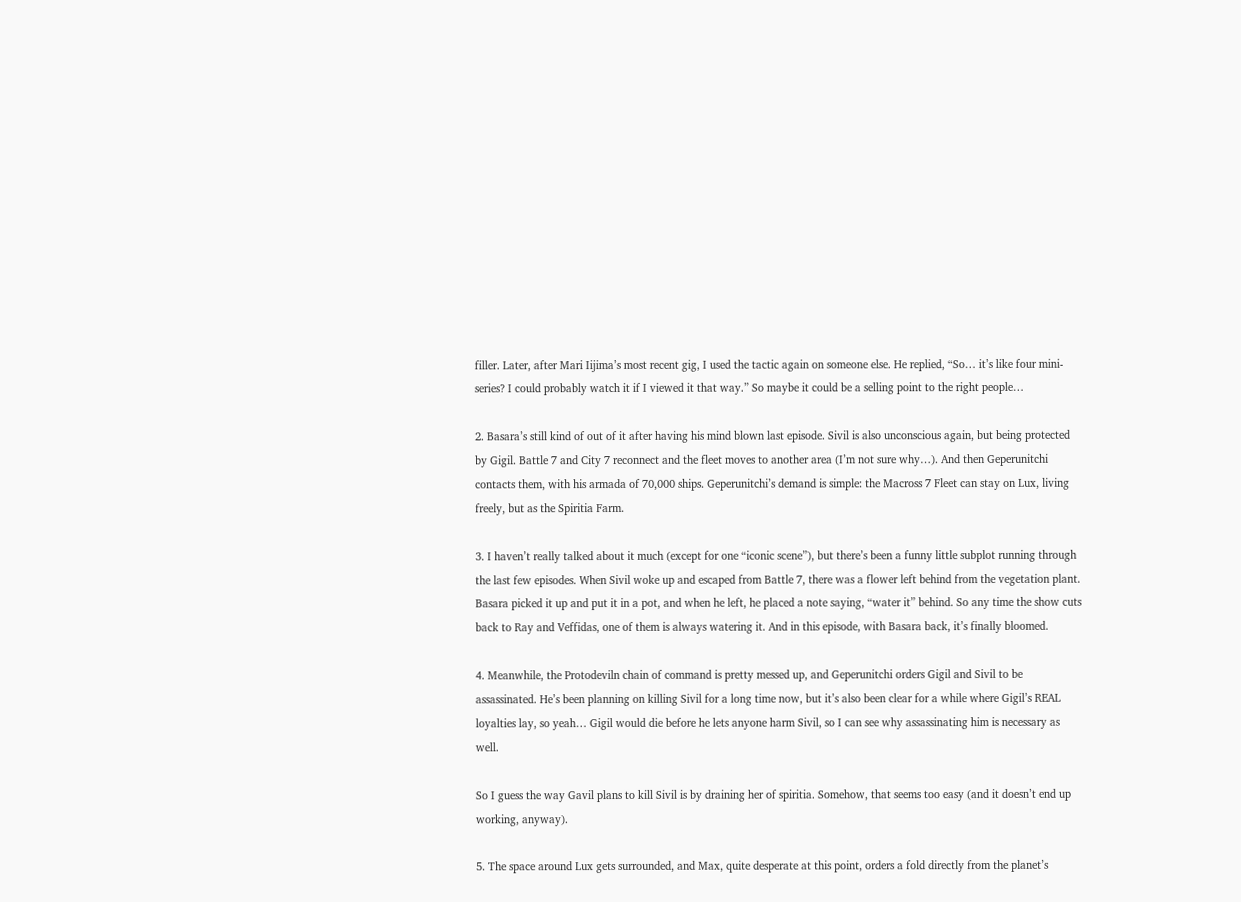filler. Later, after Mari Iijima’s most recent gig, I used the tactic again on someone else. He replied, “So… it’s like four mini-series? I could probably watch it if I viewed it that way.” So maybe it could be a selling point to the right people…

2. Basara’s still kind of out of it after having his mind blown last episode. Sivil is also unconscious again, but being protected by Gigil. Battle 7 and City 7 reconnect and the fleet moves to another area (I’m not sure why…). And then Geperunitchi contacts them, with his armada of 70,000 ships. Geperunitchi’s demand is simple: the Macross 7 Fleet can stay on Lux, living freely, but as the Spiritia Farm.

3. I haven’t really talked about it much (except for one “iconic scene”), but there’s been a funny little subplot running through the last few episodes. When Sivil woke up and escaped from Battle 7, there was a flower left behind from the vegetation plant. Basara picked it up and put it in a pot, and when he left, he placed a note saying, “water it” behind. So any time the show cuts back to Ray and Veffidas, one of them is always watering it. And in this episode, with Basara back, it’s finally bloomed.

4. Meanwhile, the Protodeviln chain of command is pretty messed up, and Geperunitchi orders Gigil and Sivil to be assassinated. He’s been planning on killing Sivil for a long time now, but it’s also been clear for a while where Gigil’s REAL loyalties lay, so yeah… Gigil would die before he lets anyone harm Sivil, so I can see why assassinating him is necessary as well.

So I guess the way Gavil plans to kill Sivil is by draining her of spiritia. Somehow, that seems too easy (and it doesn’t end up working, anyway).

5. The space around Lux gets surrounded, and Max, quite desperate at this point, orders a fold directly from the planet’s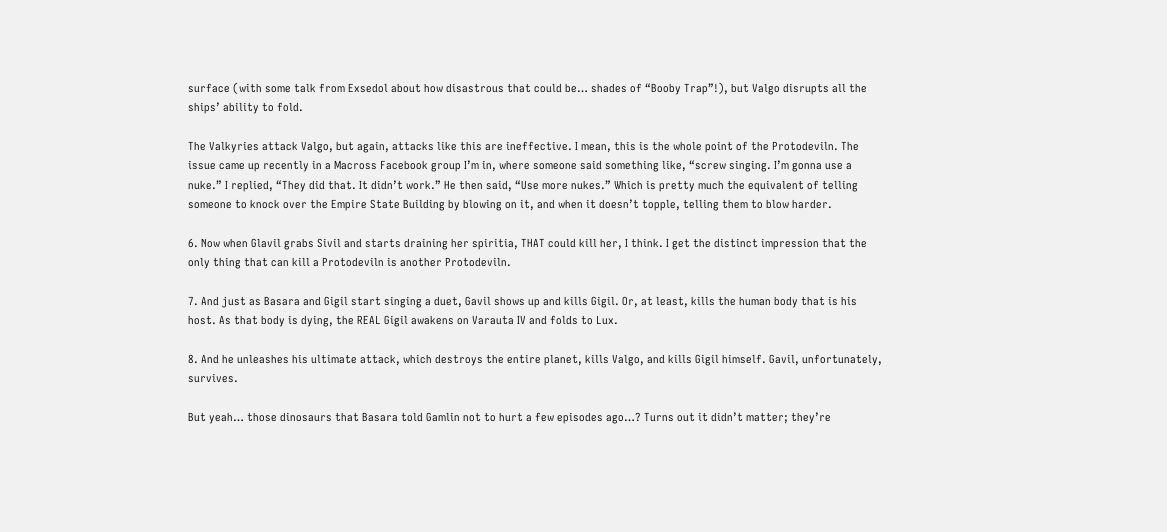surface (with some talk from Exsedol about how disastrous that could be… shades of “Booby Trap”!), but Valgo disrupts all the ships’ ability to fold.

The Valkyries attack Valgo, but again, attacks like this are ineffective. I mean, this is the whole point of the Protodeviln. The issue came up recently in a Macross Facebook group I’m in, where someone said something like, “screw singing. I’m gonna use a nuke.” I replied, “They did that. It didn’t work.” He then said, “Use more nukes.” Which is pretty much the equivalent of telling someone to knock over the Empire State Building by blowing on it, and when it doesn’t topple, telling them to blow harder.

6. Now when Glavil grabs Sivil and starts draining her spiritia, THAT could kill her, I think. I get the distinct impression that the only thing that can kill a Protodeviln is another Protodeviln.

7. And just as Basara and Gigil start singing a duet, Gavil shows up and kills Gigil. Or, at least, kills the human body that is his host. As that body is dying, the REAL Gigil awakens on Varauta IV and folds to Lux.

8. And he unleashes his ultimate attack, which destroys the entire planet, kills Valgo, and kills Gigil himself. Gavil, unfortunately, survives.

But yeah… those dinosaurs that Basara told Gamlin not to hurt a few episodes ago…? Turns out it didn’t matter; they’re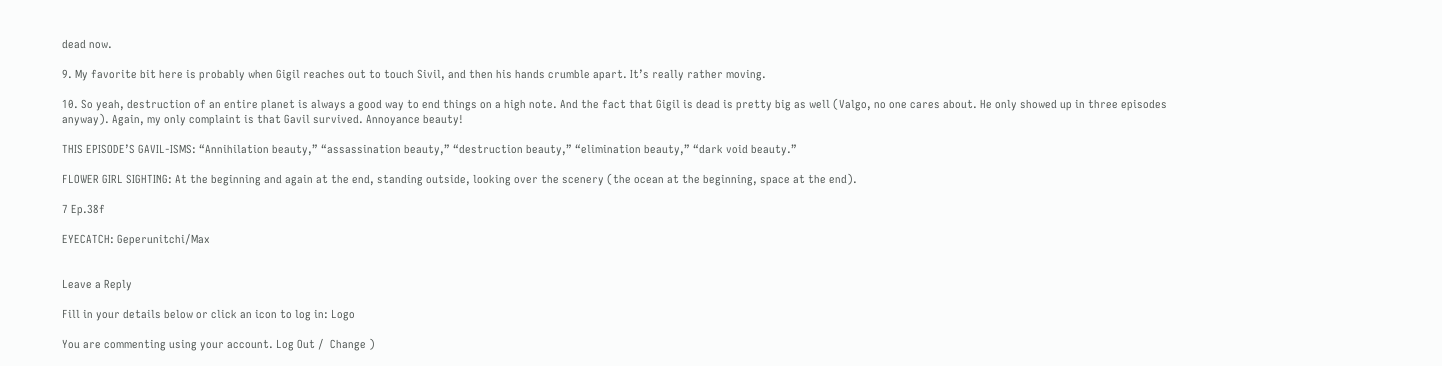dead now.

9. My favorite bit here is probably when Gigil reaches out to touch Sivil, and then his hands crumble apart. It’s really rather moving.

10. So yeah, destruction of an entire planet is always a good way to end things on a high note. And the fact that Gigil is dead is pretty big as well (Valgo, no one cares about. He only showed up in three episodes anyway). Again, my only complaint is that Gavil survived. Annoyance beauty!

THIS EPISODE’S GAVIL-ISMS: “Annihilation beauty,” “assassination beauty,” “destruction beauty,” “elimination beauty,” “dark void beauty.”

FLOWER GIRL SIGHTING: At the beginning and again at the end, standing outside, looking over the scenery (the ocean at the beginning, space at the end).

7 Ep.38f

EYECATCH: Geperunitchi/Max


Leave a Reply

Fill in your details below or click an icon to log in: Logo

You are commenting using your account. Log Out /  Change )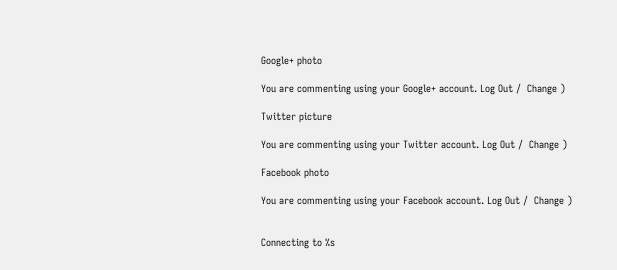Google+ photo

You are commenting using your Google+ account. Log Out /  Change )

Twitter picture

You are commenting using your Twitter account. Log Out /  Change )

Facebook photo

You are commenting using your Facebook account. Log Out /  Change )


Connecting to %s